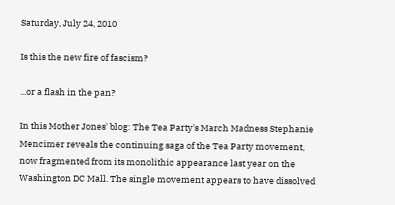Saturday, July 24, 2010

Is this the new fire of fascism?

...or a flash in the pan?

In this Mother Jones' blog: The Tea Party's March Madness Stephanie Mencimer reveals the continuing saga of the Tea Party movement, now fragmented from its monolithic appearance last year on the Washington DC Mall. The single movement appears to have dissolved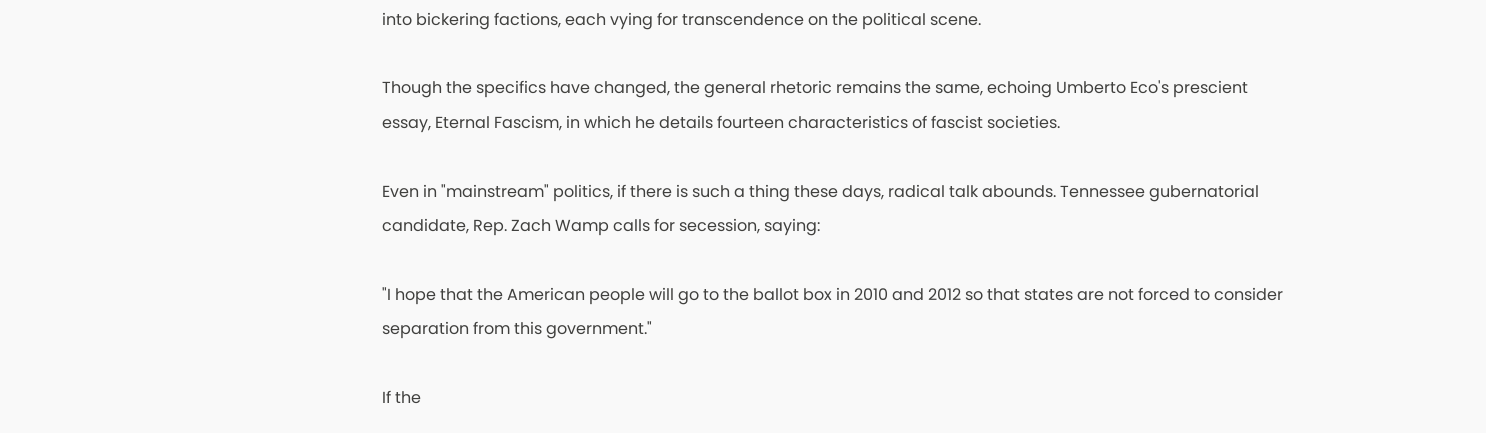into bickering factions, each vying for transcendence on the political scene.

Though the specifics have changed, the general rhetoric remains the same, echoing Umberto Eco's prescient essay, Eternal Fascism, in which he details fourteen characteristics of fascist societies.

Even in "mainstream" politics, if there is such a thing these days, radical talk abounds. Tennessee gubernatorial candidate, Rep. Zach Wamp calls for secession, saying:

"I hope that the American people will go to the ballot box in 2010 and 2012 so that states are not forced to consider separation from this government."

If the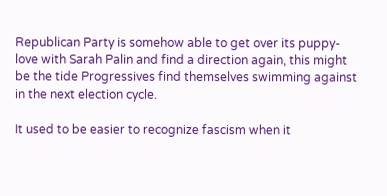Republican Party is somehow able to get over its puppy-love with Sarah Palin and find a direction again, this might be the tide Progressives find themselves swimming against in the next election cycle.

It used to be easier to recognize fascism when it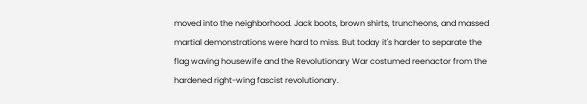moved into the neighborhood. Jack boots, brown shirts, truncheons, and massed martial demonstrations were hard to miss. But today it's harder to separate the flag waving housewife and the Revolutionary War costumed reenactor from the hardened right-wing fascist revolutionary.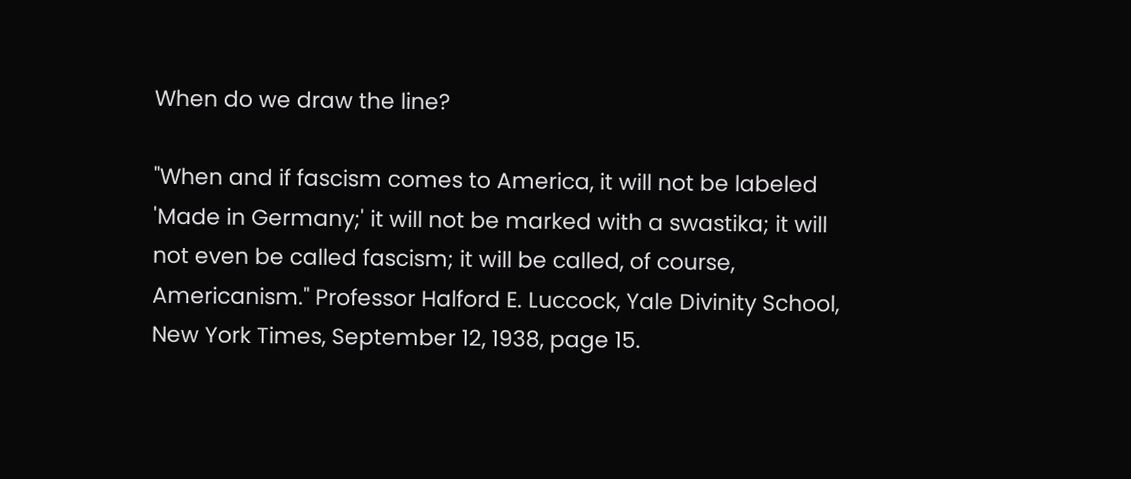When do we draw the line?

"When and if fascism comes to America, it will not be labeled 'Made in Germany;' it will not be marked with a swastika; it will not even be called fascism; it will be called, of course, Americanism." Professor Halford E. Luccock, Yale Divinity School, New York Times, September 12, 1938, page 15.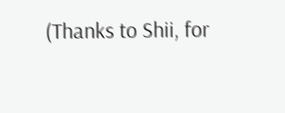(Thanks to Shii, for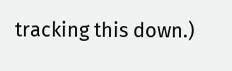tracking this down.)